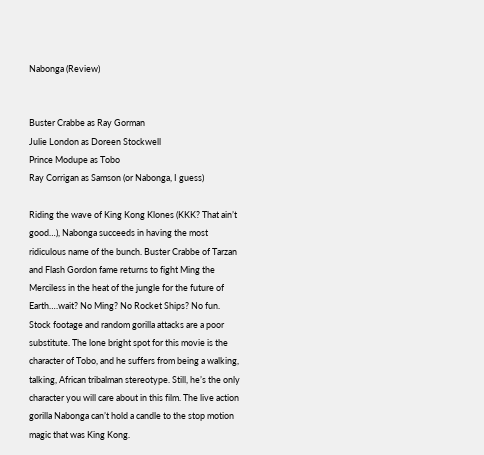Nabonga (Review)


Buster Crabbe as Ray Gorman
Julie London as Doreen Stockwell
Prince Modupe as Tobo
Ray Corrigan as Samson (or Nabonga, I guess)

Riding the wave of King Kong Klones (KKK? That ain’t good…), Nabonga succeeds in having the most ridiculous name of the bunch. Buster Crabbe of Tarzan and Flash Gordon fame returns to fight Ming the Merciless in the heat of the jungle for the future of Earth….wait? No Ming? No Rocket Ships? No fun. Stock footage and random gorilla attacks are a poor substitute. The lone bright spot for this movie is the character of Tobo, and he suffers from being a walking, talking, African tribalman stereotype. Still, he’s the only character you will care about in this film. The live action gorilla Nabonga can’t hold a candle to the stop motion magic that was King Kong.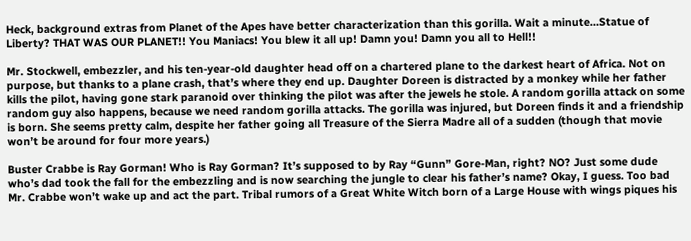Heck, background extras from Planet of the Apes have better characterization than this gorilla. Wait a minute…Statue of Liberty? THAT WAS OUR PLANET!! You Maniacs! You blew it all up! Damn you! Damn you all to Hell!!

Mr. Stockwell, embezzler, and his ten-year-old daughter head off on a chartered plane to the darkest heart of Africa. Not on purpose, but thanks to a plane crash, that’s where they end up. Daughter Doreen is distracted by a monkey while her father kills the pilot, having gone stark paranoid over thinking the pilot was after the jewels he stole. A random gorilla attack on some random guy also happens, because we need random gorilla attacks. The gorilla was injured, but Doreen finds it and a friendship is born. She seems pretty calm, despite her father going all Treasure of the Sierra Madre all of a sudden (though that movie won’t be around for four more years.)

Buster Crabbe is Ray Gorman! Who is Ray Gorman? It’s supposed to by Ray “Gunn” Gore-Man, right? NO? Just some dude who’s dad took the fall for the embezzling and is now searching the jungle to clear his father’s name? Okay, I guess. Too bad Mr. Crabbe won’t wake up and act the part. Tribal rumors of a Great White Witch born of a Large House with wings piques his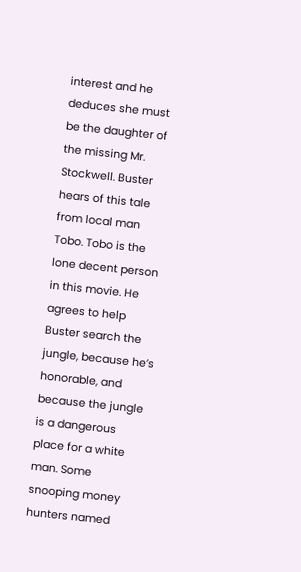interest and he deduces she must be the daughter of the missing Mr. Stockwell. Buster hears of this tale from local man Tobo. Tobo is the lone decent person in this movie. He agrees to help Buster search the jungle, because he’s honorable, and because the jungle is a dangerous place for a white man. Some snooping money hunters named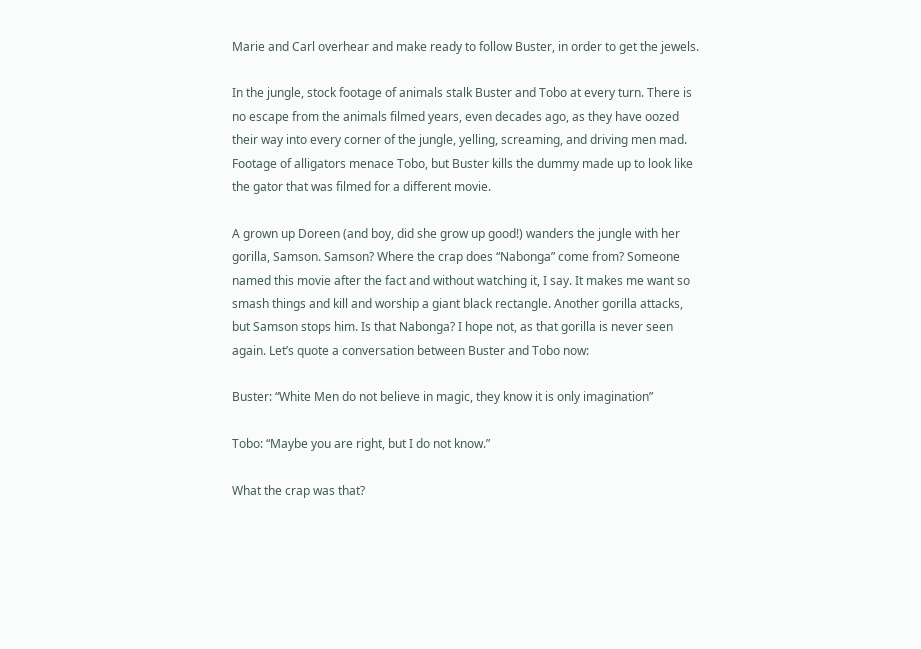Marie and Carl overhear and make ready to follow Buster, in order to get the jewels.

In the jungle, stock footage of animals stalk Buster and Tobo at every turn. There is no escape from the animals filmed years, even decades ago, as they have oozed their way into every corner of the jungle, yelling, screaming, and driving men mad. Footage of alligators menace Tobo, but Buster kills the dummy made up to look like the gator that was filmed for a different movie.

A grown up Doreen (and boy, did she grow up good!) wanders the jungle with her gorilla, Samson. Samson? Where the crap does “Nabonga” come from? Someone named this movie after the fact and without watching it, I say. It makes me want so smash things and kill and worship a giant black rectangle. Another gorilla attacks, but Samson stops him. Is that Nabonga? I hope not, as that gorilla is never seen again. Let’s quote a conversation between Buster and Tobo now:

Buster: “White Men do not believe in magic, they know it is only imagination”

Tobo: “Maybe you are right, but I do not know.”

What the crap was that?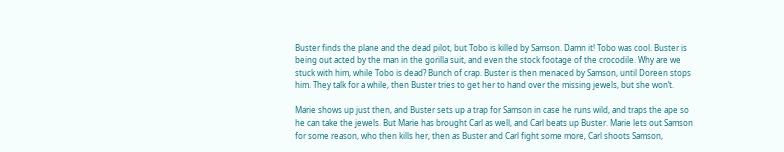Buster finds the plane and the dead pilot, but Tobo is killed by Samson. Damn it! Tobo was cool. Buster is being out acted by the man in the gorilla suit, and even the stock footage of the crocodile. Why are we stuck with him, while Tobo is dead? Bunch of crap. Buster is then menaced by Samson, until Doreen stops him. They talk for a while, then Buster tries to get her to hand over the missing jewels, but she won’t.

Marie shows up just then, and Buster sets up a trap for Samson in case he runs wild, and traps the ape so he can take the jewels. But Marie has brought Carl as well, and Carl beats up Buster. Marie lets out Samson for some reason, who then kills her, then as Buster and Carl fight some more, Carl shoots Samson,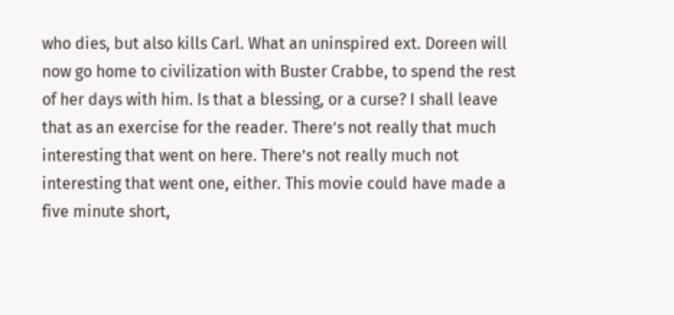who dies, but also kills Carl. What an uninspired ext. Doreen will now go home to civilization with Buster Crabbe, to spend the rest of her days with him. Is that a blessing, or a curse? I shall leave that as an exercise for the reader. There’s not really that much interesting that went on here. There’s not really much not interesting that went one, either. This movie could have made a five minute short,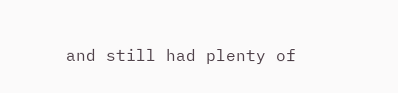and still had plenty of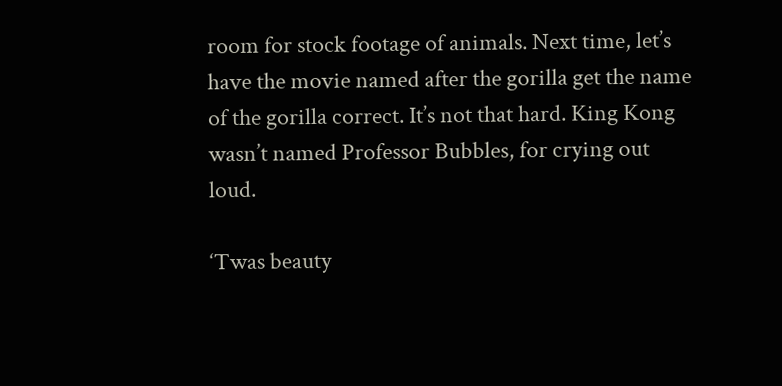room for stock footage of animals. Next time, let’s have the movie named after the gorilla get the name of the gorilla correct. It’s not that hard. King Kong wasn’t named Professor Bubbles, for crying out loud.

‘Twas beauty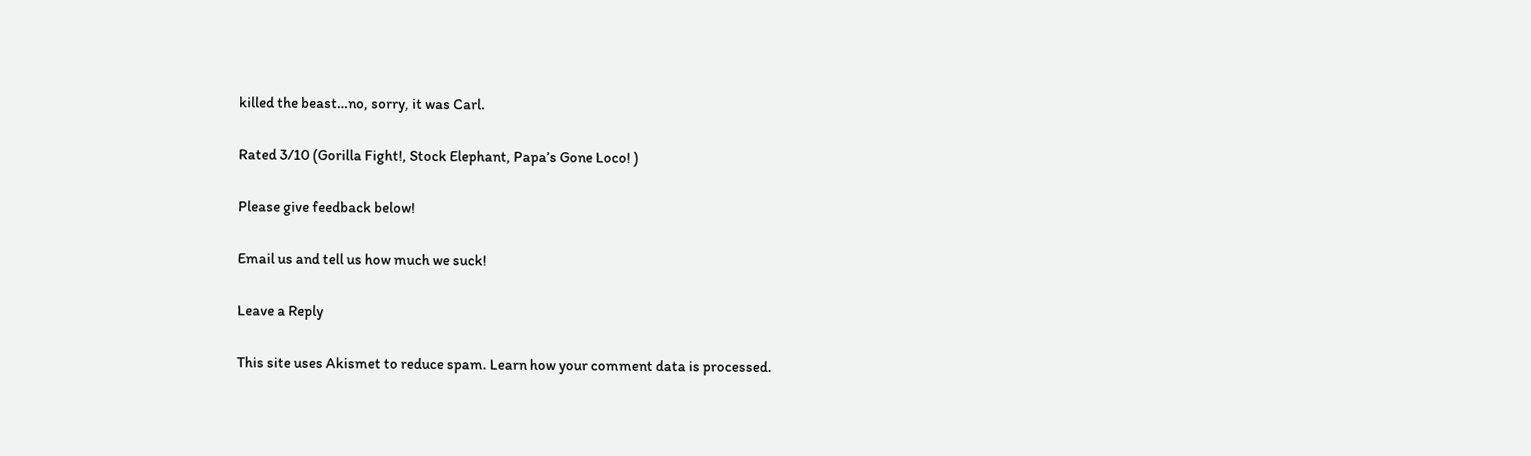killed the beast…no, sorry, it was Carl.

Rated 3/10 (Gorilla Fight!, Stock Elephant, Papa’s Gone Loco! )

Please give feedback below!

Email us and tell us how much we suck!

Leave a Reply

This site uses Akismet to reduce spam. Learn how your comment data is processed.